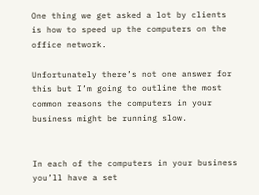One thing we get asked a lot by clients is how to speed up the computers on the office network.

Unfortunately there’s not one answer for this but I’m going to outline the most common reasons the computers in your business might be running slow.


In each of the computers in your business you’ll have a set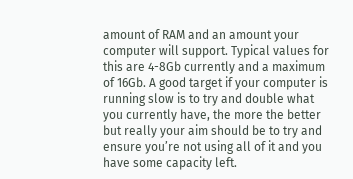amount of RAM and an amount your computer will support. Typical values for this are 4-8Gb currently and a maximum of 16Gb. A good target if your computer is running slow is to try and double what you currently have, the more the better but really your aim should be to try and ensure you’re not using all of it and you have some capacity left.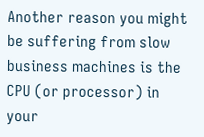Another reason you might be suffering from slow business machines is the CPU (or processor) in your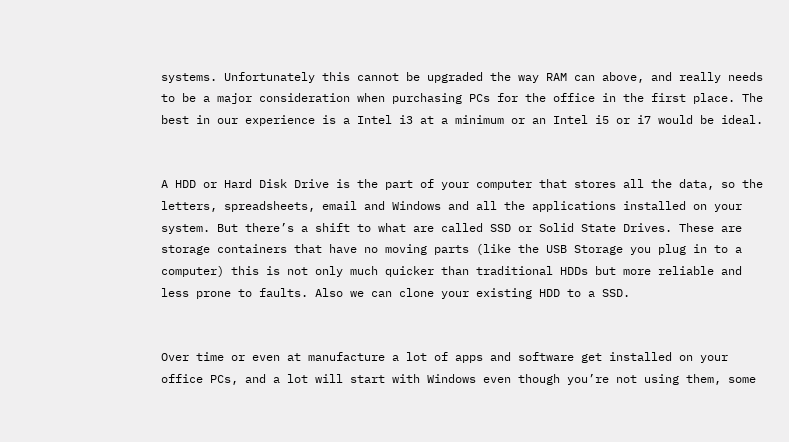systems. Unfortunately this cannot be upgraded the way RAM can above, and really needs to be a major consideration when purchasing PCs for the office in the first place. The best in our experience is a Intel i3 at a minimum or an Intel i5 or i7 would be ideal.


A HDD or Hard Disk Drive is the part of your computer that stores all the data, so the letters, spreadsheets, email and Windows and all the applications installed on your system. But there’s a shift to what are called SSD or Solid State Drives. These are storage containers that have no moving parts (like the USB Storage you plug in to a computer) this is not only much quicker than traditional HDDs but more reliable and less prone to faults. Also we can clone your existing HDD to a SSD.


Over time or even at manufacture a lot of apps and software get installed on your office PCs, and a lot will start with Windows even though you’re not using them, some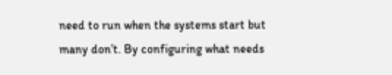need to run when the systems start but many don’t. By configuring what needs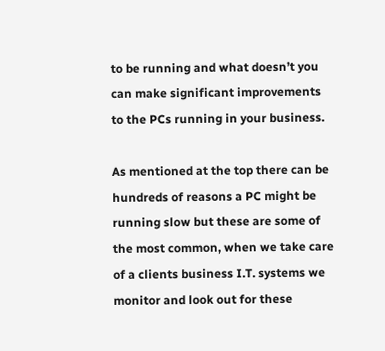to be running and what doesn’t you can make significant improvements to the PCs running in your business.

As mentioned at the top there can be hundreds of reasons a PC might be running slow but these are some of the most common, when we take care of a clients business I.T. systems we monitor and look out for these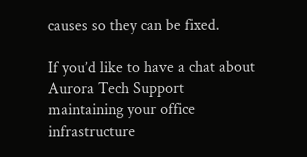causes so they can be fixed.

If you’d like to have a chat about Aurora Tech Support maintaining your office infrastructure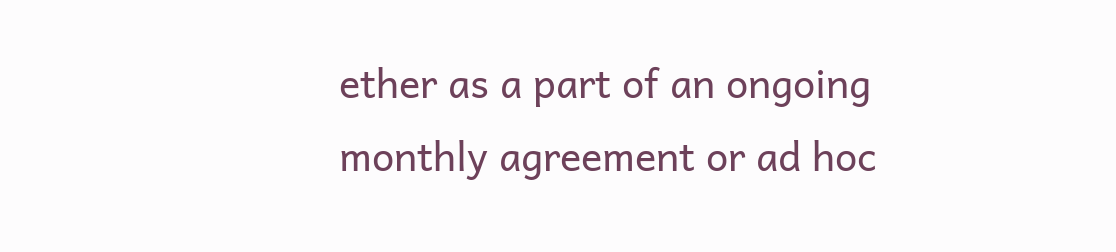ether as a part of an ongoing monthly agreement or ad hoc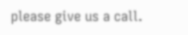please give us a call.